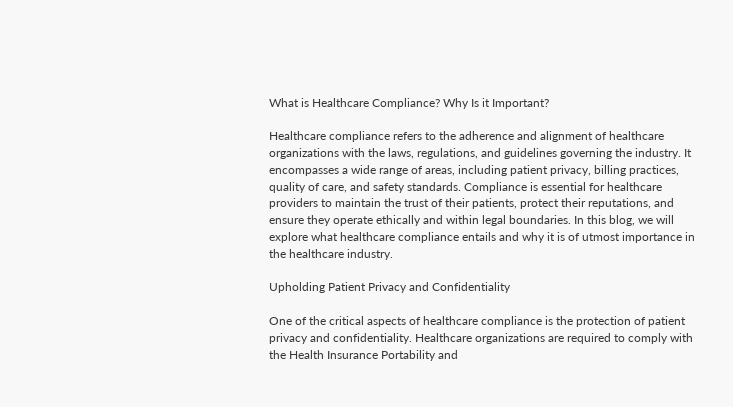What is Healthcare Compliance? Why Is it Important?

Healthcare compliance refers to the adherence and alignment of healthcare organizations with the laws, regulations, and guidelines governing the industry. It encompasses a wide range of areas, including patient privacy, billing practices, quality of care, and safety standards. Compliance is essential for healthcare providers to maintain the trust of their patients, protect their reputations, and ensure they operate ethically and within legal boundaries. In this blog, we will explore what healthcare compliance entails and why it is of utmost importance in the healthcare industry.

Upholding Patient Privacy and Confidentiality

One of the critical aspects of healthcare compliance is the protection of patient privacy and confidentiality. Healthcare organizations are required to comply with the Health Insurance Portability and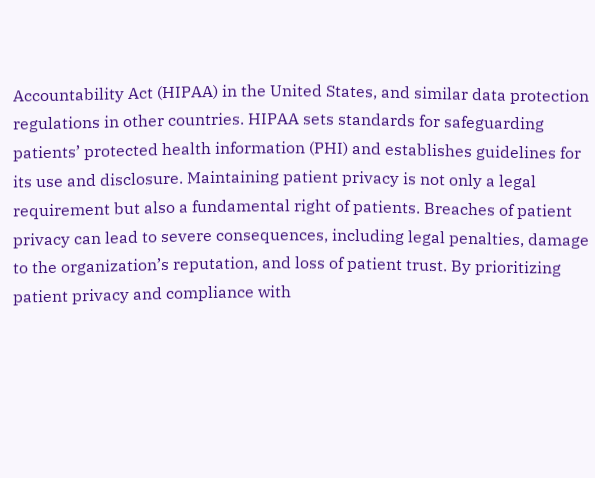Accountability Act (HIPAA) in the United States, and similar data protection regulations in other countries. HIPAA sets standards for safeguarding patients’ protected health information (PHI) and establishes guidelines for its use and disclosure. Maintaining patient privacy is not only a legal requirement but also a fundamental right of patients. Breaches of patient privacy can lead to severe consequences, including legal penalties, damage to the organization’s reputation, and loss of patient trust. By prioritizing patient privacy and compliance with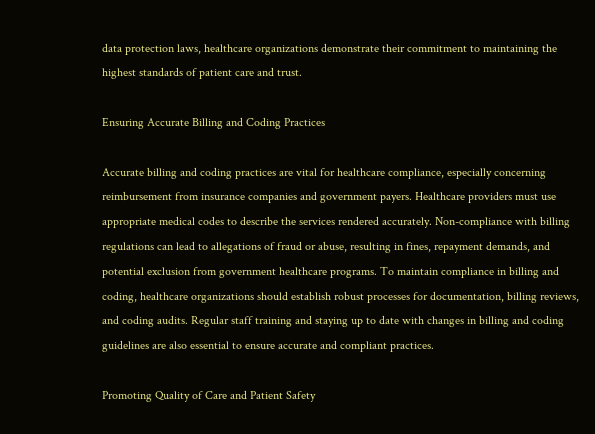data protection laws, healthcare organizations demonstrate their commitment to maintaining the highest standards of patient care and trust.

Ensuring Accurate Billing and Coding Practices

Accurate billing and coding practices are vital for healthcare compliance, especially concerning reimbursement from insurance companies and government payers. Healthcare providers must use appropriate medical codes to describe the services rendered accurately. Non-compliance with billing regulations can lead to allegations of fraud or abuse, resulting in fines, repayment demands, and potential exclusion from government healthcare programs. To maintain compliance in billing and coding, healthcare organizations should establish robust processes for documentation, billing reviews, and coding audits. Regular staff training and staying up to date with changes in billing and coding guidelines are also essential to ensure accurate and compliant practices.

Promoting Quality of Care and Patient Safety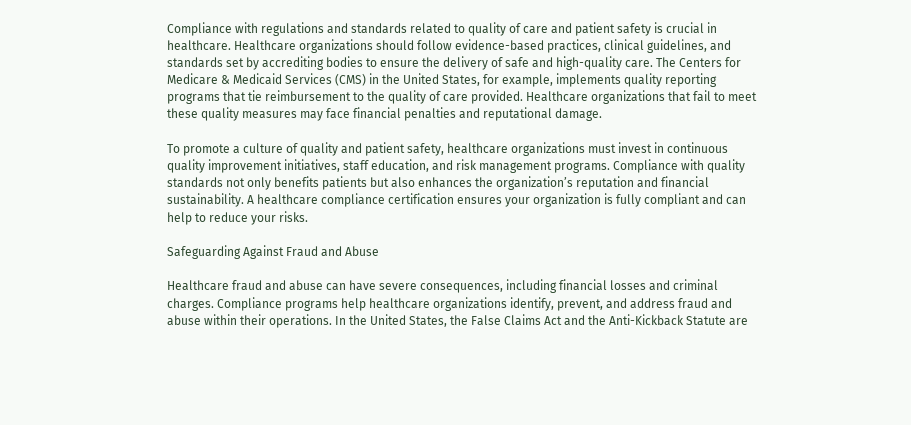Compliance with regulations and standards related to quality of care and patient safety is crucial in healthcare. Healthcare organizations should follow evidence-based practices, clinical guidelines, and standards set by accrediting bodies to ensure the delivery of safe and high-quality care. The Centers for Medicare & Medicaid Services (CMS) in the United States, for example, implements quality reporting programs that tie reimbursement to the quality of care provided. Healthcare organizations that fail to meet these quality measures may face financial penalties and reputational damage.

To promote a culture of quality and patient safety, healthcare organizations must invest in continuous quality improvement initiatives, staff education, and risk management programs. Compliance with quality standards not only benefits patients but also enhances the organization’s reputation and financial sustainability. A healthcare compliance certification ensures your organization is fully compliant and can help to reduce your risks.

Safeguarding Against Fraud and Abuse

Healthcare fraud and abuse can have severe consequences, including financial losses and criminal charges. Compliance programs help healthcare organizations identify, prevent, and address fraud and abuse within their operations. In the United States, the False Claims Act and the Anti-Kickback Statute are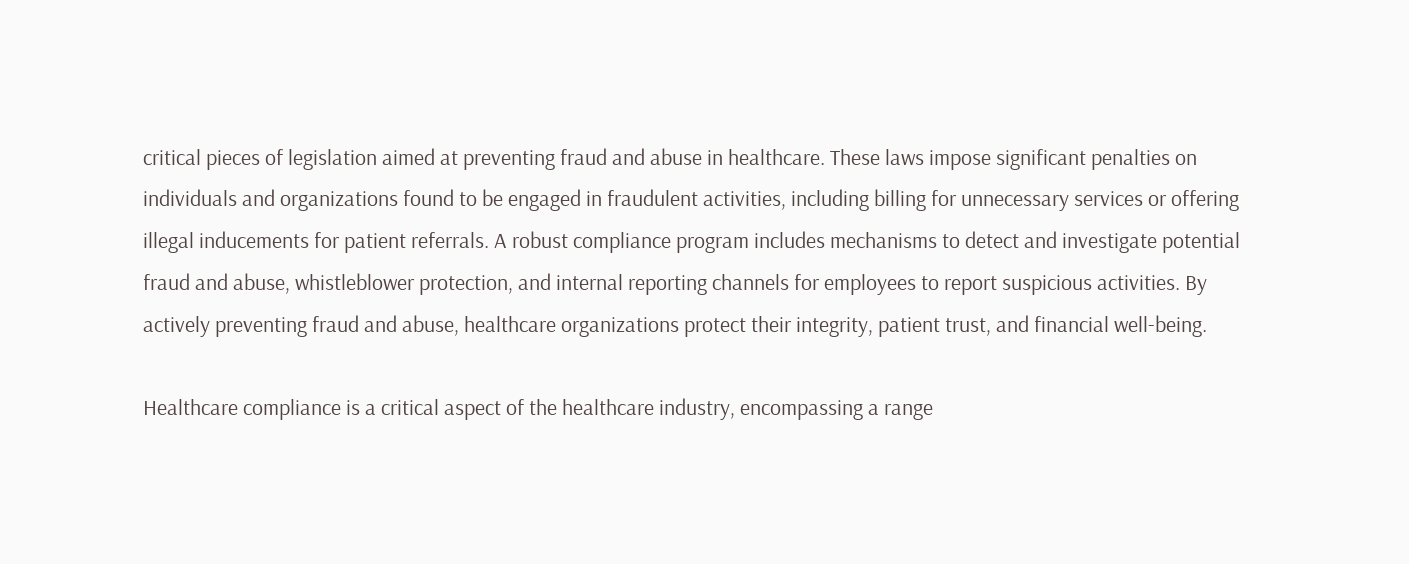critical pieces of legislation aimed at preventing fraud and abuse in healthcare. These laws impose significant penalties on individuals and organizations found to be engaged in fraudulent activities, including billing for unnecessary services or offering illegal inducements for patient referrals. A robust compliance program includes mechanisms to detect and investigate potential fraud and abuse, whistleblower protection, and internal reporting channels for employees to report suspicious activities. By actively preventing fraud and abuse, healthcare organizations protect their integrity, patient trust, and financial well-being.

Healthcare compliance is a critical aspect of the healthcare industry, encompassing a range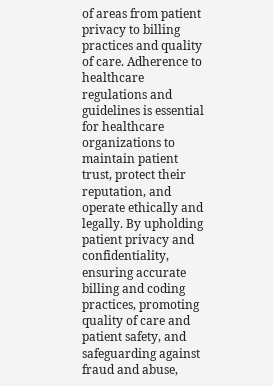of areas from patient privacy to billing practices and quality of care. Adherence to healthcare regulations and guidelines is essential for healthcare organizations to maintain patient trust, protect their reputation, and operate ethically and legally. By upholding patient privacy and confidentiality, ensuring accurate billing and coding practices, promoting quality of care and patient safety, and safeguarding against fraud and abuse,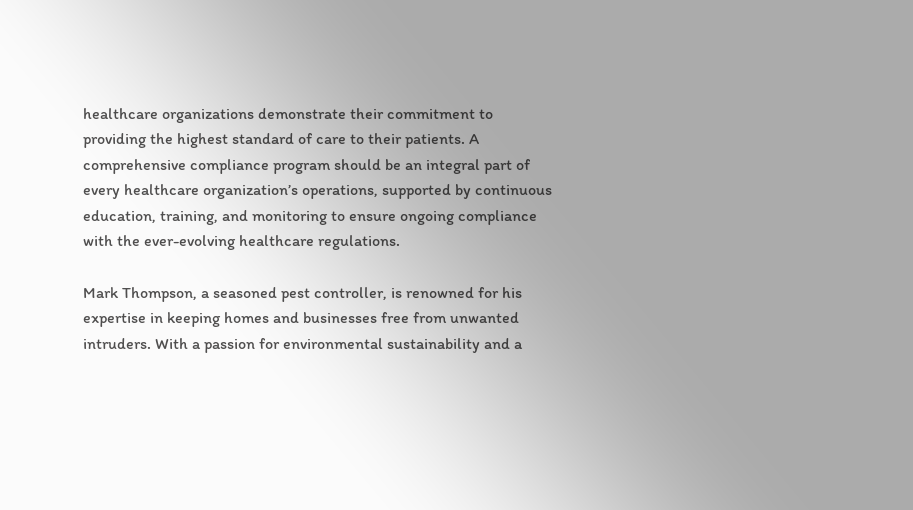healthcare organizations demonstrate their commitment to providing the highest standard of care to their patients. A comprehensive compliance program should be an integral part of every healthcare organization’s operations, supported by continuous education, training, and monitoring to ensure ongoing compliance with the ever-evolving healthcare regulations.

Mark Thompson, a seasoned pest controller, is renowned for his expertise in keeping homes and businesses free from unwanted intruders. With a passion for environmental sustainability and a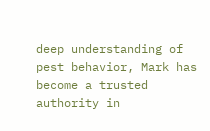deep understanding of pest behavior, Mark has become a trusted authority in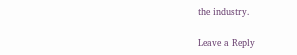the industry.

Leave a Reply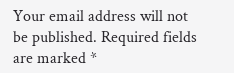Your email address will not be published. Required fields are marked *